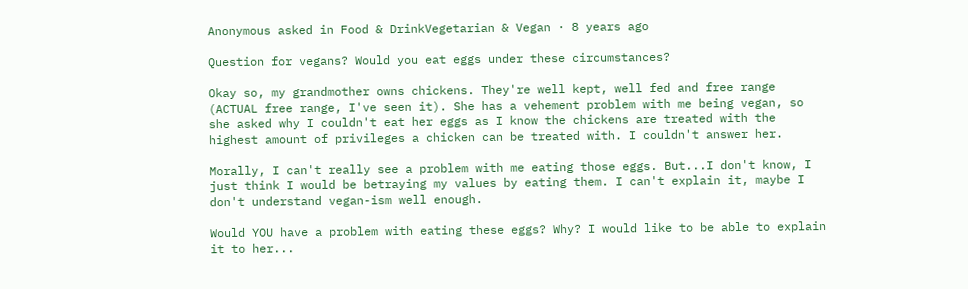Anonymous asked in Food & DrinkVegetarian & Vegan · 8 years ago

Question for vegans? Would you eat eggs under these circumstances?

Okay so, my grandmother owns chickens. They're well kept, well fed and free range (ACTUAL free range, I've seen it). She has a vehement problem with me being vegan, so she asked why I couldn't eat her eggs as I know the chickens are treated with the highest amount of privileges a chicken can be treated with. I couldn't answer her.

Morally, I can't really see a problem with me eating those eggs. But...I don't know, I just think I would be betraying my values by eating them. I can't explain it, maybe I don't understand vegan-ism well enough.

Would YOU have a problem with eating these eggs? Why? I would like to be able to explain it to her...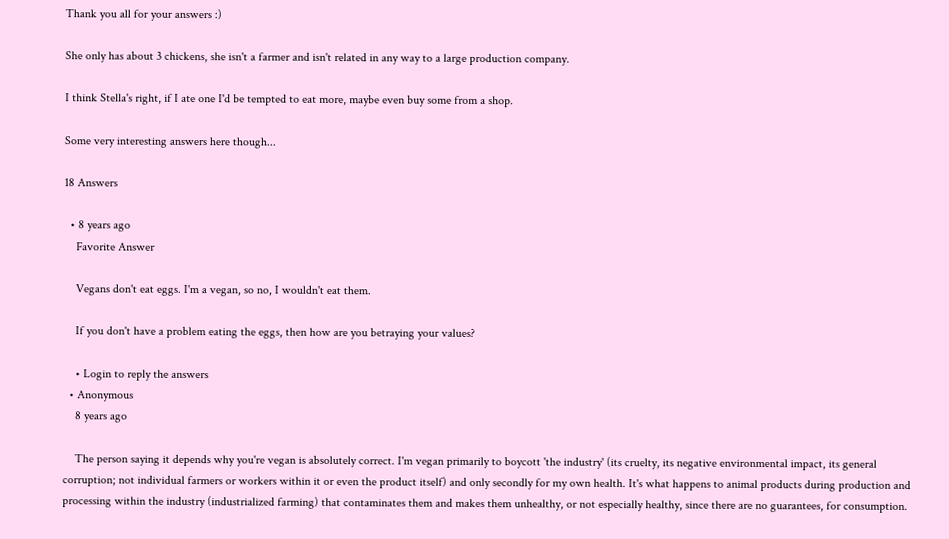Thank you all for your answers :)

She only has about 3 chickens, she isn't a farmer and isn't related in any way to a large production company.

I think Stella's right, if I ate one I'd be tempted to eat more, maybe even buy some from a shop.

Some very interesting answers here though...

18 Answers

  • 8 years ago
    Favorite Answer

    Vegans don't eat eggs. I'm a vegan, so no, I wouldn't eat them.

    If you don't have a problem eating the eggs, then how are you betraying your values?

    • Login to reply the answers
  • Anonymous
    8 years ago

    The person saying it depends why you're vegan is absolutely correct. I'm vegan primarily to boycott 'the industry' (its cruelty, its negative environmental impact, its general corruption; not individual farmers or workers within it or even the product itself) and only secondly for my own health. It's what happens to animal products during production and processing within the industry (industrialized farming) that contaminates them and makes them unhealthy, or not especially healthy, since there are no guarantees, for consumption.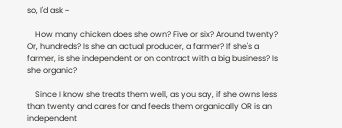so, I'd ask ~

    How many chicken does she own? Five or six? Around twenty? Or, hundreds? Is she an actual producer, a farmer? If she's a farmer, is she independent or on contract with a big business? Is she organic?

    Since I know she treats them well, as you say, if she owns less than twenty and cares for and feeds them organically OR is an independent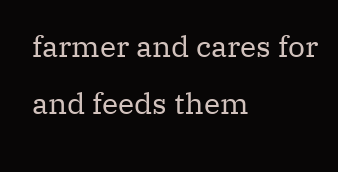farmer and cares for and feeds them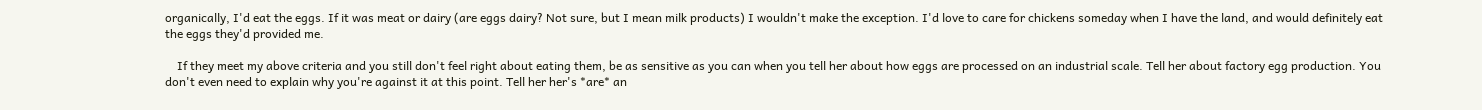organically, I'd eat the eggs. If it was meat or dairy (are eggs dairy? Not sure, but I mean milk products) I wouldn't make the exception. I'd love to care for chickens someday when I have the land, and would definitely eat the eggs they'd provided me.

    If they meet my above criteria and you still don't feel right about eating them, be as sensitive as you can when you tell her about how eggs are processed on an industrial scale. Tell her about factory egg production. You don't even need to explain why you're against it at this point. Tell her her's *are* an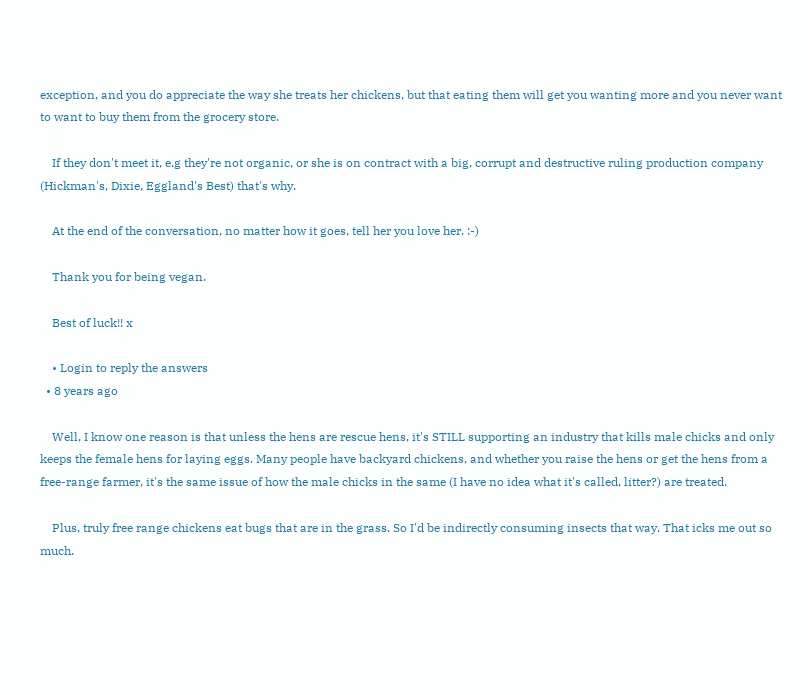exception, and you do appreciate the way she treats her chickens, but that eating them will get you wanting more and you never want to want to buy them from the grocery store.

    If they don't meet it, e.g they're not organic, or she is on contract with a big, corrupt and destructive ruling production company (Hickman's, Dixie, Eggland's Best) that's why.

    At the end of the conversation, no matter how it goes, tell her you love her. :-)

    Thank you for being vegan.

    Best of luck!! x

    • Login to reply the answers
  • 8 years ago

    Well, I know one reason is that unless the hens are rescue hens, it's STILL supporting an industry that kills male chicks and only keeps the female hens for laying eggs. Many people have backyard chickens, and whether you raise the hens or get the hens from a free-range farmer, it's the same issue of how the male chicks in the same (I have no idea what it's called, litter?) are treated.

    Plus, truly free range chickens eat bugs that are in the grass. So I'd be indirectly consuming insects that way. That icks me out so much.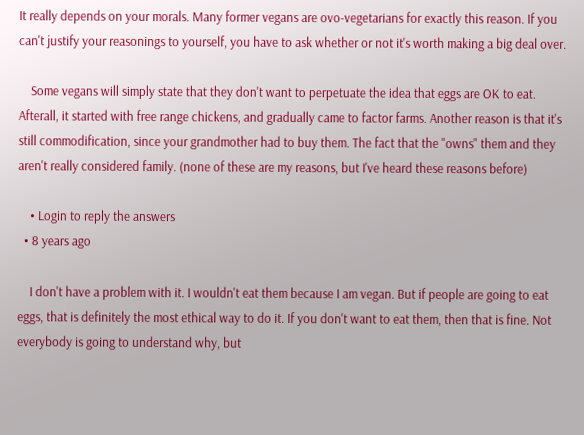It really depends on your morals. Many former vegans are ovo-vegetarians for exactly this reason. If you can't justify your reasonings to yourself, you have to ask whether or not it's worth making a big deal over.

    Some vegans will simply state that they don't want to perpetuate the idea that eggs are OK to eat. Afterall, it started with free range chickens, and gradually came to factor farms. Another reason is that it's still commodification, since your grandmother had to buy them. The fact that the "owns" them and they aren't really considered family. (none of these are my reasons, but I've heard these reasons before)

    • Login to reply the answers
  • 8 years ago

    I don't have a problem with it. I wouldn't eat them because I am vegan. But if people are going to eat eggs, that is definitely the most ethical way to do it. If you don't want to eat them, then that is fine. Not everybody is going to understand why, but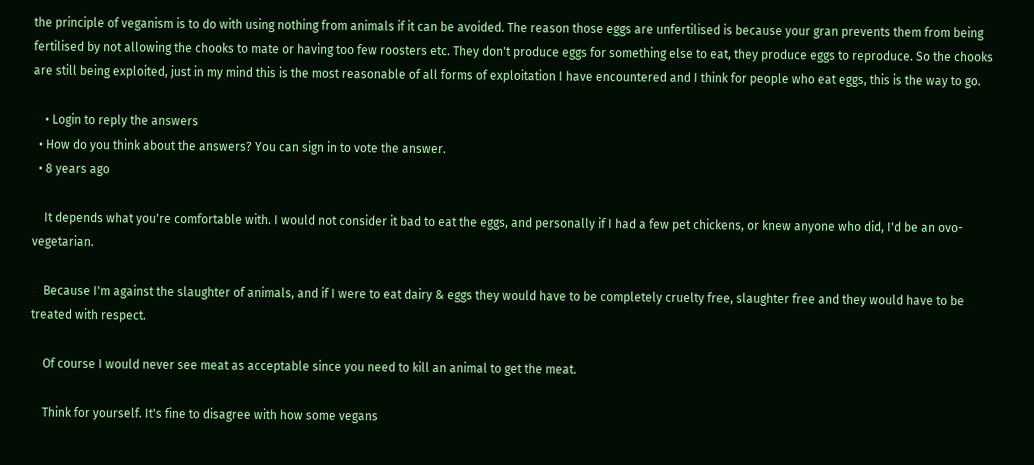the principle of veganism is to do with using nothing from animals if it can be avoided. The reason those eggs are unfertilised is because your gran prevents them from being fertilised by not allowing the chooks to mate or having too few roosters etc. They don't produce eggs for something else to eat, they produce eggs to reproduce. So the chooks are still being exploited, just in my mind this is the most reasonable of all forms of exploitation I have encountered and I think for people who eat eggs, this is the way to go.

    • Login to reply the answers
  • How do you think about the answers? You can sign in to vote the answer.
  • 8 years ago

    It depends what you're comfortable with. I would not consider it bad to eat the eggs, and personally if I had a few pet chickens, or knew anyone who did, I'd be an ovo-vegetarian.

    Because I'm against the slaughter of animals, and if I were to eat dairy & eggs they would have to be completely cruelty free, slaughter free and they would have to be treated with respect.

    Of course I would never see meat as acceptable since you need to kill an animal to get the meat.

    Think for yourself. It's fine to disagree with how some vegans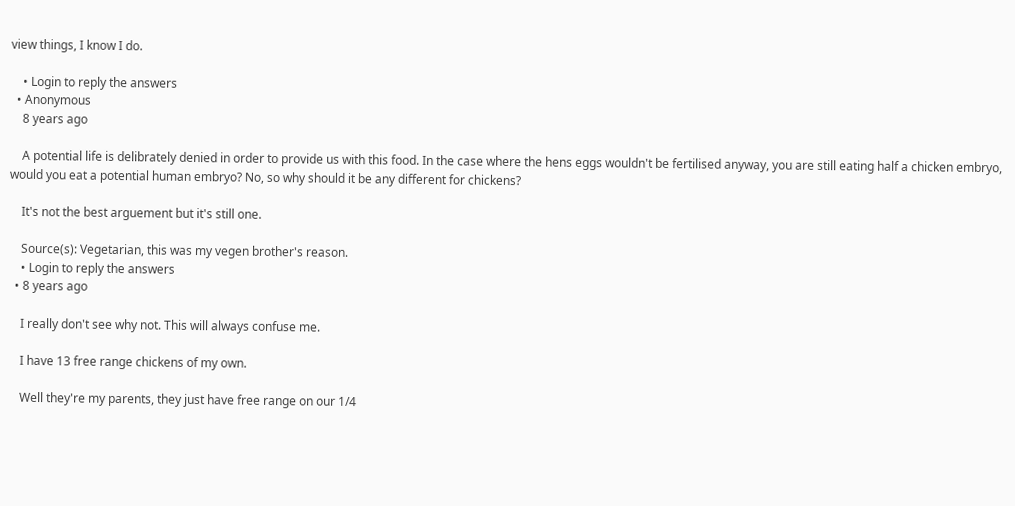view things, I know I do.

    • Login to reply the answers
  • Anonymous
    8 years ago

    A potential life is delibrately denied in order to provide us with this food. In the case where the hens eggs wouldn't be fertilised anyway, you are still eating half a chicken embryo, would you eat a potential human embryo? No, so why should it be any different for chickens?

    It's not the best arguement but it's still one.

    Source(s): Vegetarian, this was my vegen brother's reason.
    • Login to reply the answers
  • 8 years ago

    I really don't see why not. This will always confuse me.

    I have 13 free range chickens of my own.

    Well they're my parents, they just have free range on our 1/4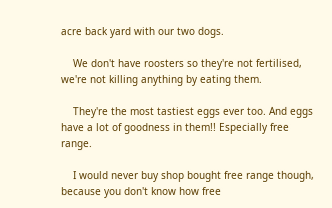acre back yard with our two dogs.

    We don't have roosters so they're not fertilised, we're not killing anything by eating them.

    They're the most tastiest eggs ever too. And eggs have a lot of goodness in them!! Especially free range.

    I would never buy shop bought free range though, because you don't know how free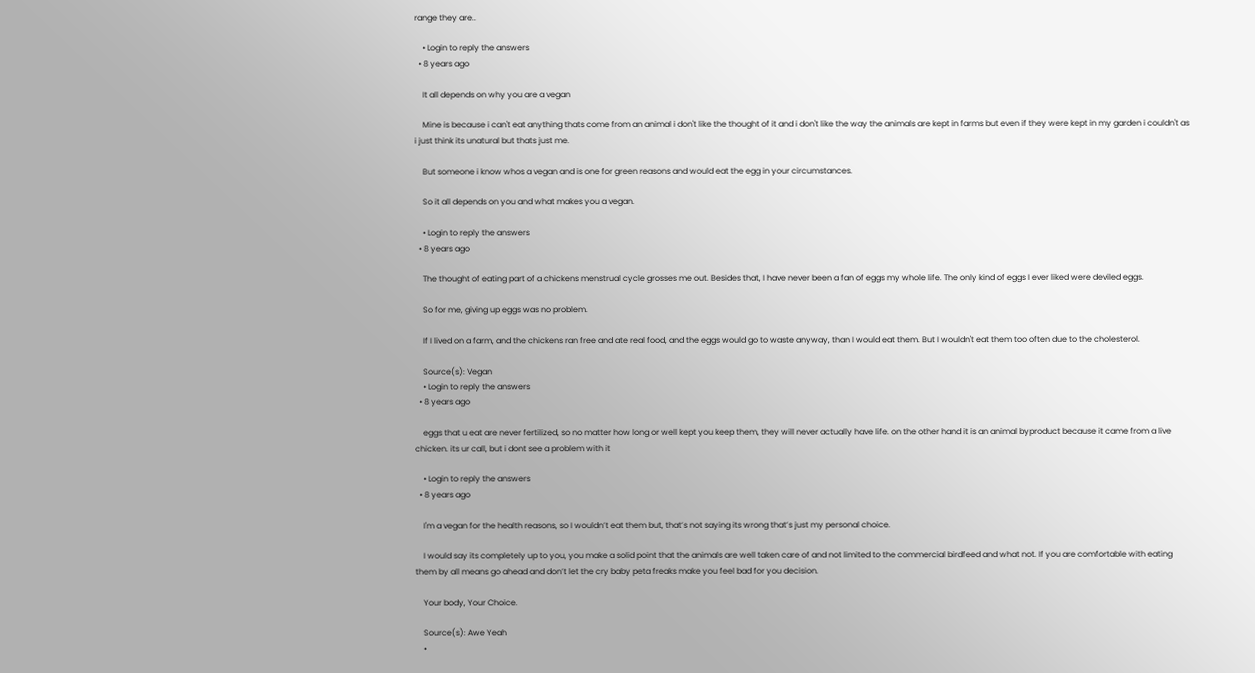range they are..

    • Login to reply the answers
  • 8 years ago

    It all depends on why you are a vegan

    Mine is because i can't eat anything thats come from an animal i don't like the thought of it and i don't like the way the animals are kept in farms but even if they were kept in my garden i couldn't as i just think its unatural but thats just me.

    But someone i know whos a vegan and is one for green reasons and would eat the egg in your circumstances.

    So it all depends on you and what makes you a vegan.

    • Login to reply the answers
  • 8 years ago

    The thought of eating part of a chickens menstrual cycle grosses me out. Besides that, I have never been a fan of eggs my whole life. The only kind of eggs I ever liked were deviled eggs.

    So for me, giving up eggs was no problem.

    If I lived on a farm, and the chickens ran free and ate real food, and the eggs would go to waste anyway, than I would eat them. But I wouldn't eat them too often due to the cholesterol.

    Source(s): Vegan
    • Login to reply the answers
  • 8 years ago

    eggs that u eat are never fertilized, so no matter how long or well kept you keep them, they will never actually have life. on the other hand it is an animal byproduct because it came from a live chicken. its ur call, but i dont see a problem with it

    • Login to reply the answers
  • 8 years ago

    I'm a vegan for the health reasons, so I wouldn’t eat them but, that’s not saying its wrong that’s just my personal choice.

    I would say its completely up to you, you make a solid point that the animals are well taken care of and not limited to the commercial birdfeed and what not. If you are comfortable with eating them by all means go ahead and don’t let the cry baby peta freaks make you feel bad for you decision.

    Your body, Your Choice.

    Source(s): Awe Yeah
    •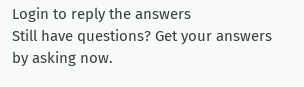Login to reply the answers
Still have questions? Get your answers by asking now.